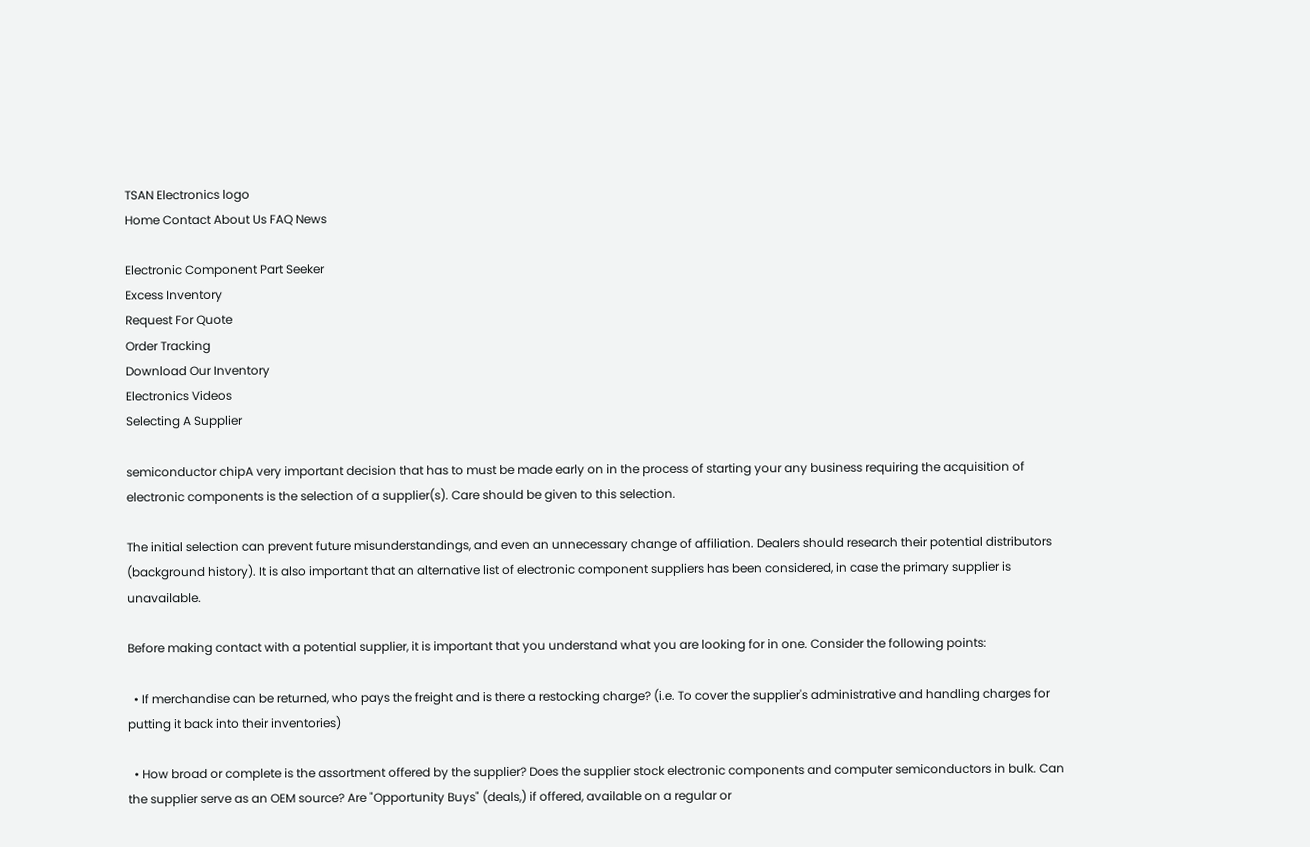TSAN Electronics logo
Home Contact About Us FAQ News

Electronic Component Part Seeker
Excess Inventory
Request For Quote
Order Tracking
Download Our Inventory
Electronics Videos
Selecting A Supplier

semiconductor chipA very important decision that has to must be made early on in the process of starting your any business requiring the acquisition of electronic components is the selection of a supplier(s). Care should be given to this selection.

The initial selection can prevent future misunderstandings, and even an unnecessary change of affiliation. Dealers should research their potential distributors (background history). It is also important that an alternative list of electronic component suppliers has been considered, in case the primary supplier is unavailable.

Before making contact with a potential supplier, it is important that you understand what you are looking for in one. Consider the following points:

  • If merchandise can be returned, who pays the freight and is there a restocking charge? (i.e. To cover the supplier's administrative and handling charges for putting it back into their inventories)

  • How broad or complete is the assortment offered by the supplier? Does the supplier stock electronic components and computer semiconductors in bulk. Can the supplier serve as an OEM source? Are "Opportunity Buys" (deals,) if offered, available on a regular or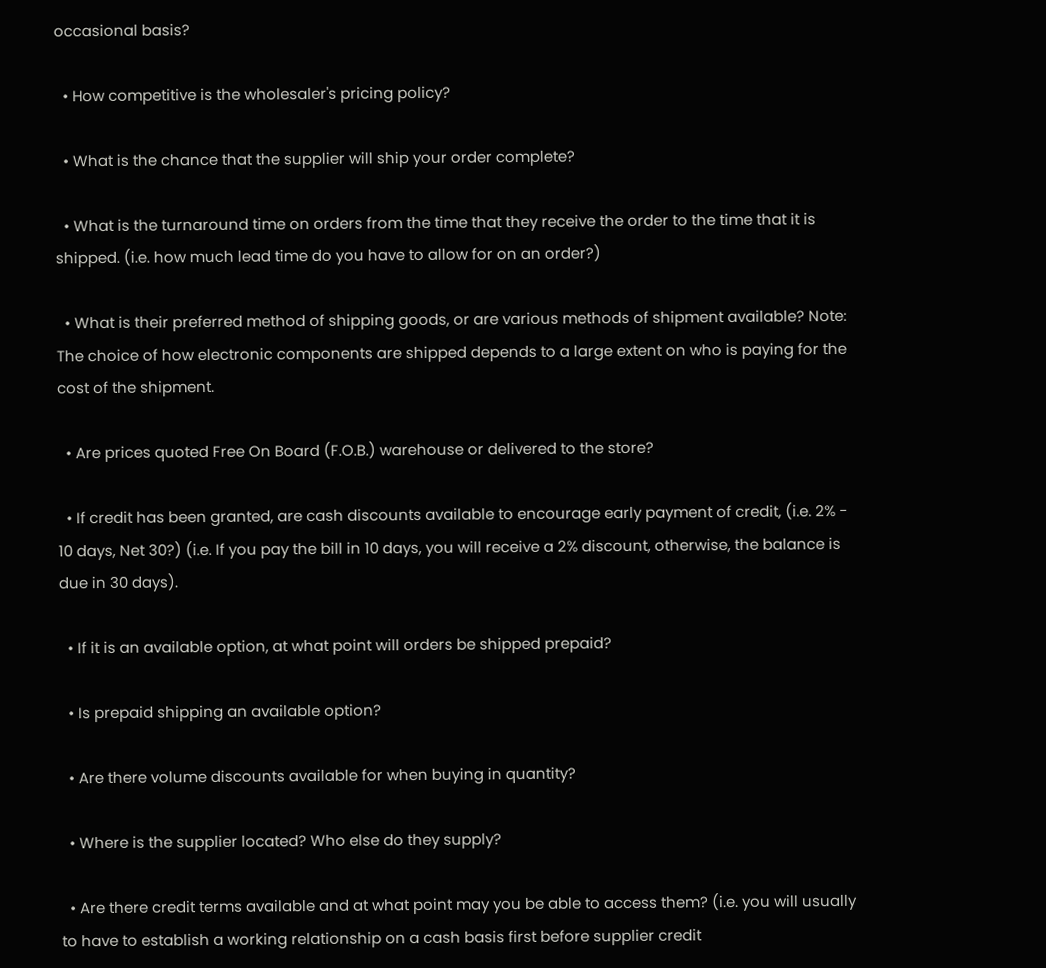occasional basis?

  • How competitive is the wholesaler's pricing policy?

  • What is the chance that the supplier will ship your order complete?

  • What is the turnaround time on orders from the time that they receive the order to the time that it is shipped. (i.e. how much lead time do you have to allow for on an order?)

  • What is their preferred method of shipping goods, or are various methods of shipment available? Note: The choice of how electronic components are shipped depends to a large extent on who is paying for the cost of the shipment.

  • Are prices quoted Free On Board (F.O.B.) warehouse or delivered to the store?

  • If credit has been granted, are cash discounts available to encourage early payment of credit, (i.e. 2% - 10 days, Net 30?) (i.e. If you pay the bill in 10 days, you will receive a 2% discount, otherwise, the balance is due in 30 days).

  • If it is an available option, at what point will orders be shipped prepaid?

  • Is prepaid shipping an available option?

  • Are there volume discounts available for when buying in quantity?

  • Where is the supplier located? Who else do they supply?

  • Are there credit terms available and at what point may you be able to access them? (i.e. you will usually to have to establish a working relationship on a cash basis first before supplier credit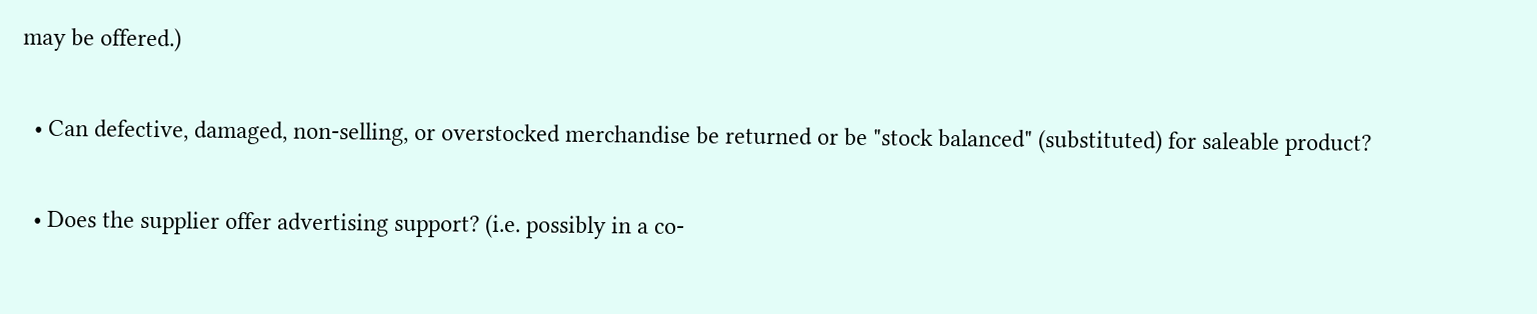may be offered.)

  • Can defective, damaged, non-selling, or overstocked merchandise be returned or be "stock balanced" (substituted) for saleable product?

  • Does the supplier offer advertising support? (i.e. possibly in a co-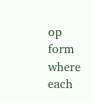op form where each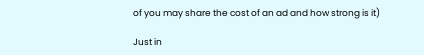of you may share the cost of an ad and how strong is it)

Just in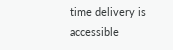time delivery is accessible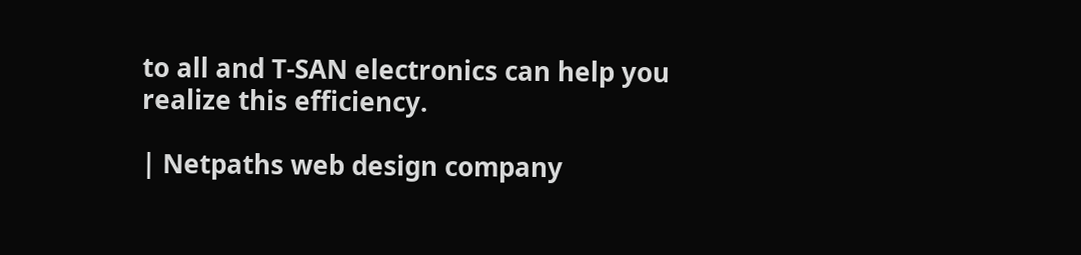to all and T-SAN electronics can help you realize this efficiency.

| Netpaths web design company